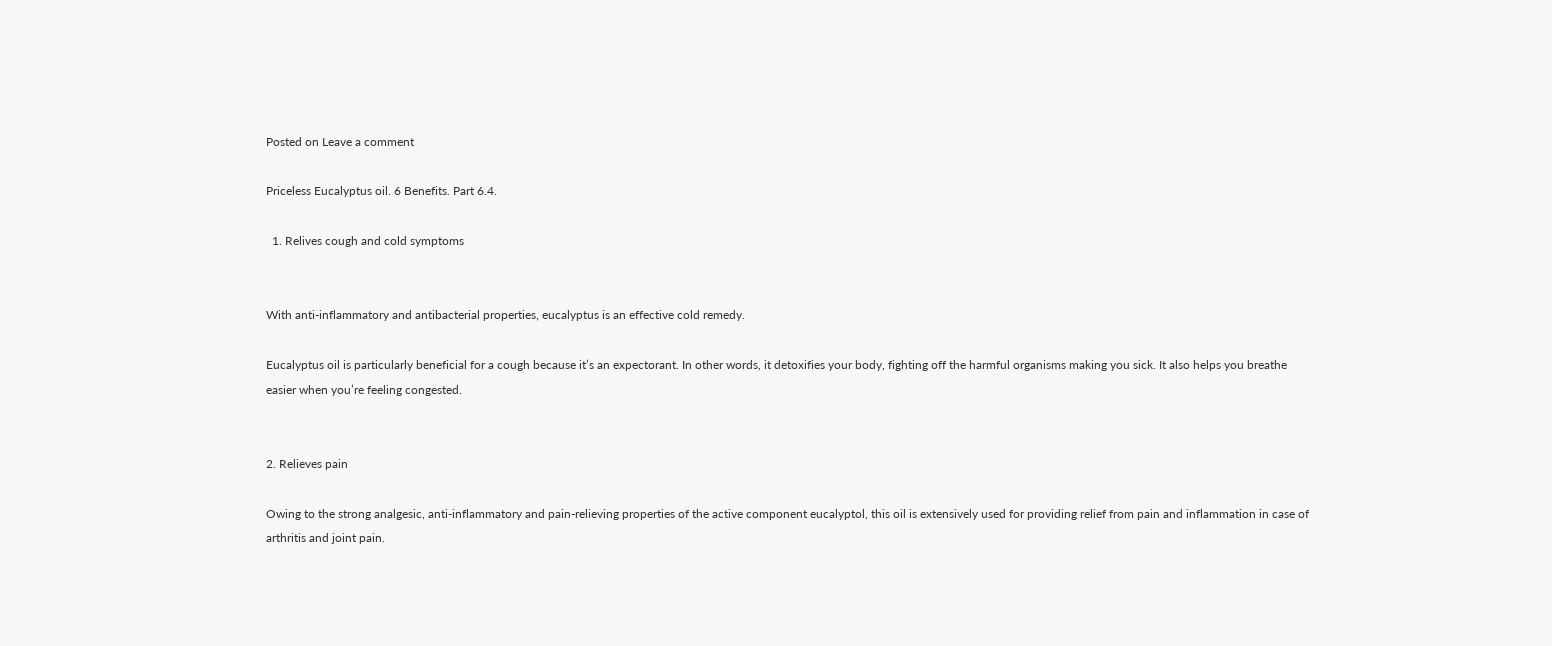Posted on Leave a comment

Priceless Eucalyptus oil. 6 Benefits. Part 6.4.

  1. Relives cough and cold symptoms


With anti-inflammatory and antibacterial properties, eucalyptus is an effective cold remedy.

Eucalyptus oil is particularly beneficial for a cough because it’s an expectorant. In other words, it detoxifies your body, fighting off the harmful organisms making you sick. It also helps you breathe easier when you’re feeling congested.


2. Relieves pain

Owing to the strong analgesic, anti-inflammatory and pain-relieving properties of the active component eucalyptol, this oil is extensively used for providing relief from pain and inflammation in case of arthritis and joint pain.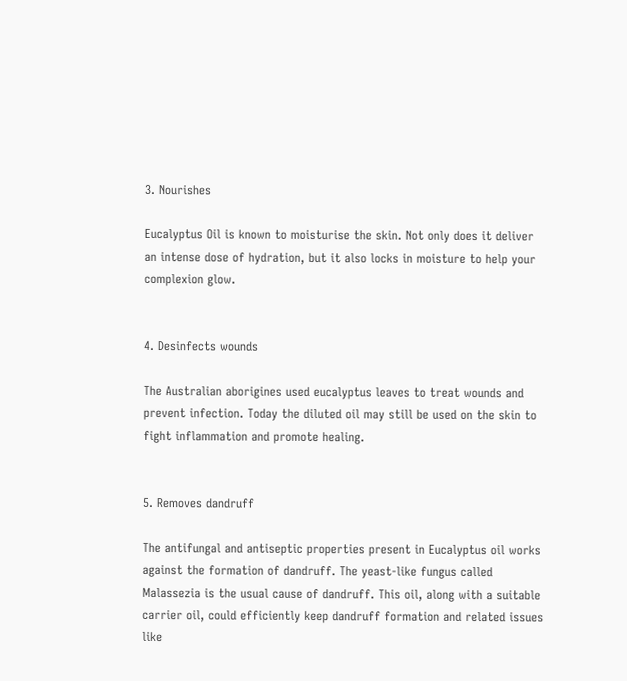3. Nourishes

Eucalyptus Oil is known to moisturise the skin. Not only does it deliver an intense dose of hydration, but it also locks in moisture to help your complexion glow.


4. Desinfects wounds

The Australian aborigines used eucalyptus leaves to treat wounds and prevent infection. Today the diluted oil may still be used on the skin to fight inflammation and promote healing.


5. Removes dandruff

The antifungal and antiseptic properties present in Eucalyptus oil works against the formation of dandruff. The yeast-like fungus called Malassezia is the usual cause of dandruff. This oil, along with a suitable carrier oil, could efficiently keep dandruff formation and related issues like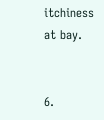itchiness at bay.


6.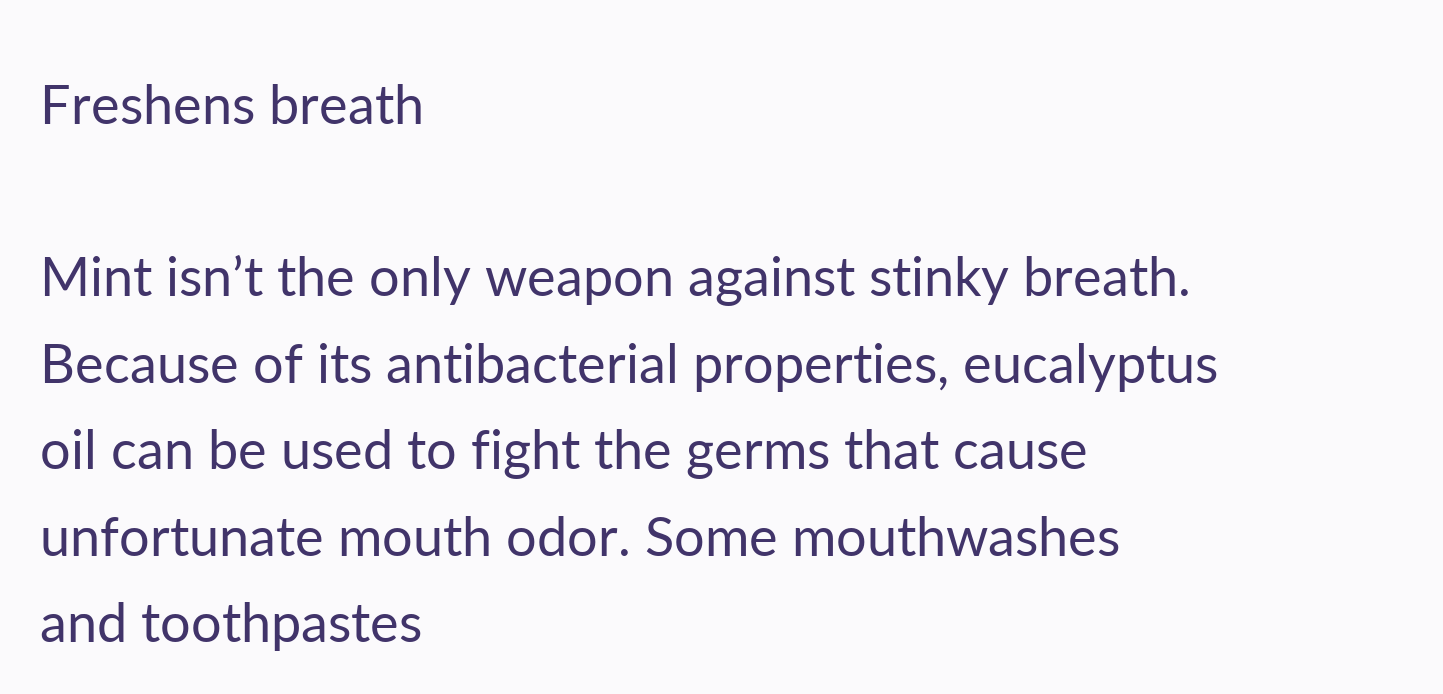Freshens breath

Mint isn’t the only weapon against stinky breath. Because of its antibacterial properties, eucalyptus oil can be used to fight the germs that cause unfortunate mouth odor. Some mouthwashes and toothpastes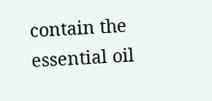contain the essential oil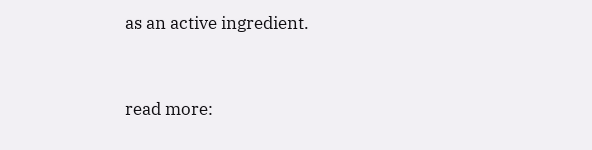as an active ingredient.


read more: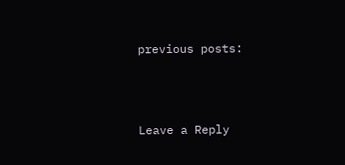previous posts:



Leave a Reply